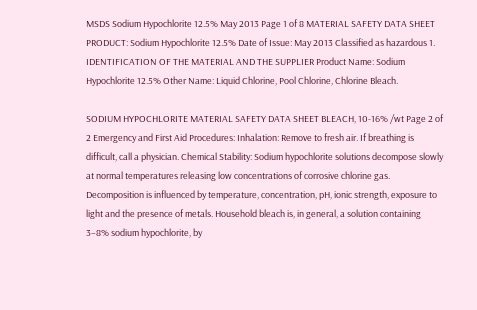MSDS Sodium Hypochlorite 12.5% May 2013 Page 1 of 8 MATERIAL SAFETY DATA SHEET PRODUCT: Sodium Hypochlorite 12.5% Date of Issue: May 2013 Classified as hazardous 1. IDENTIFICATION OF THE MATERIAL AND THE SUPPLIER Product Name: Sodium Hypochlorite 12.5% Other Name: Liquid Chlorine, Pool Chlorine, Chlorine Bleach.

SODIUM HYPOCHLORITE MATERIAL SAFETY DATA SHEET BLEACH, 10-16% /wt Page 2 of 2 Emergency and First Aid Procedures: Inhalation: Remove to fresh air. If breathing is difficult, call a physician. Chemical Stability: Sodium hypochlorite solutions decompose slowly at normal temperatures releasing low concentrations of corrosive chlorine gas. Decomposition is influenced by temperature, concentration, pH, ionic strength, exposure to light and the presence of metals. Household bleach is, in general, a solution containing 3–8% sodium hypochlorite, by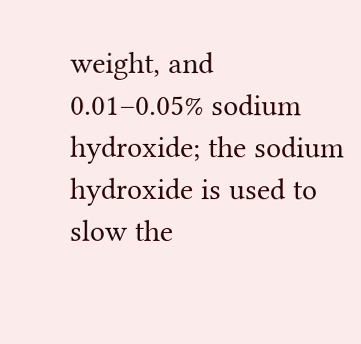weight, and 0.01–0.05% sodium hydroxide; the sodium hydroxide is used to slow the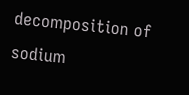decomposition of sodium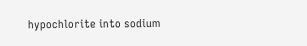hypochlorite into sodium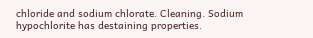chloride and sodium chlorate. Cleaning. Sodium hypochlorite has destaining properties.